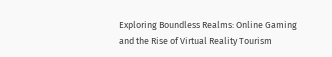Exploring Boundless Realms: Online Gaming and the Rise of Virtual Reality Tourism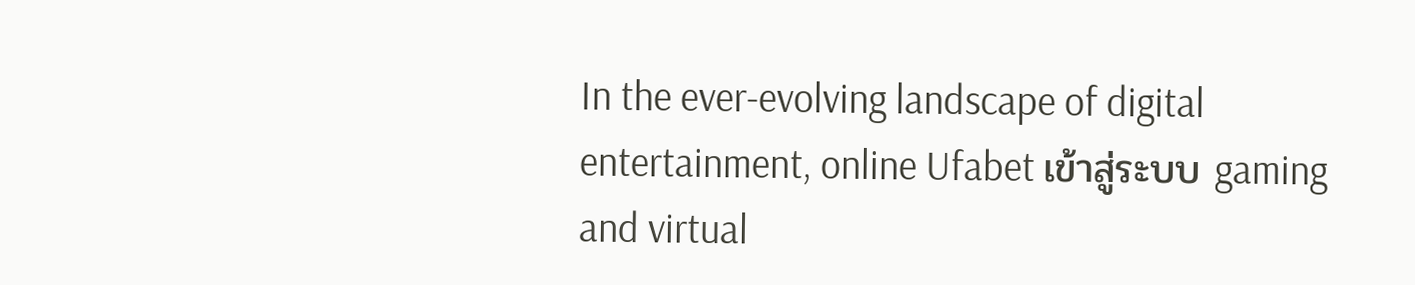In the ever-evolving landscape of digital entertainment, online Ufabet เข้าสู่ระบบ gaming and virtual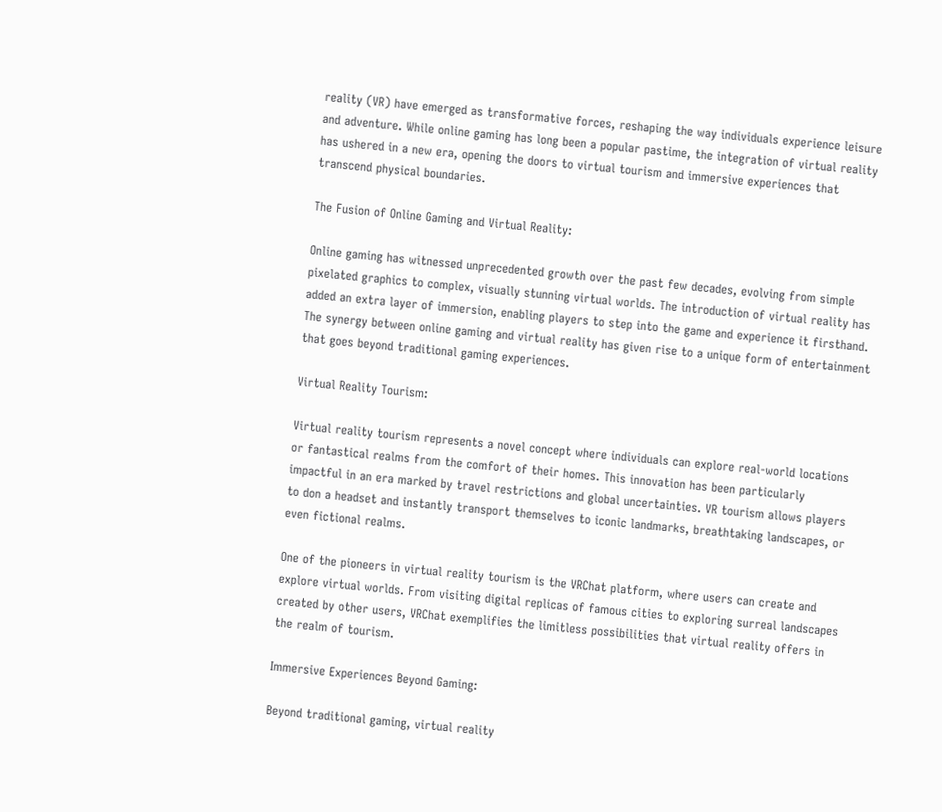reality (VR) have emerged as transformative forces, reshaping the way individuals experience leisure and adventure. While online gaming has long been a popular pastime, the integration of virtual reality has ushered in a new era, opening the doors to virtual tourism and immersive experiences that transcend physical boundaries.

The Fusion of Online Gaming and Virtual Reality:

Online gaming has witnessed unprecedented growth over the past few decades, evolving from simple pixelated graphics to complex, visually stunning virtual worlds. The introduction of virtual reality has added an extra layer of immersion, enabling players to step into the game and experience it firsthand. The synergy between online gaming and virtual reality has given rise to a unique form of entertainment that goes beyond traditional gaming experiences.

Virtual Reality Tourism:

Virtual reality tourism represents a novel concept where individuals can explore real-world locations or fantastical realms from the comfort of their homes. This innovation has been particularly impactful in an era marked by travel restrictions and global uncertainties. VR tourism allows players to don a headset and instantly transport themselves to iconic landmarks, breathtaking landscapes, or even fictional realms.

One of the pioneers in virtual reality tourism is the VRChat platform, where users can create and explore virtual worlds. From visiting digital replicas of famous cities to exploring surreal landscapes created by other users, VRChat exemplifies the limitless possibilities that virtual reality offers in the realm of tourism.

Immersive Experiences Beyond Gaming:

Beyond traditional gaming, virtual reality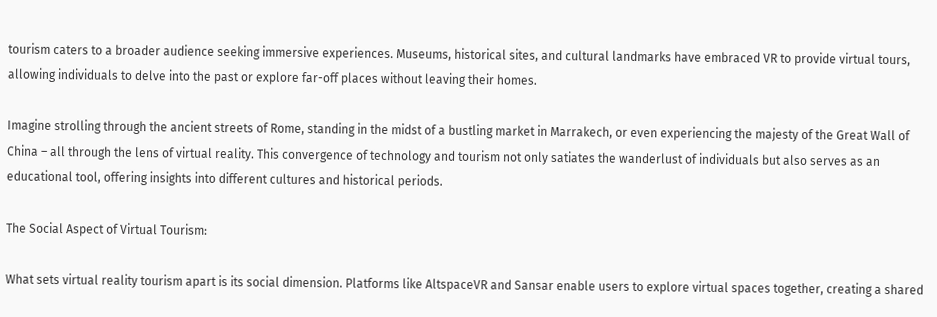tourism caters to a broader audience seeking immersive experiences. Museums, historical sites, and cultural landmarks have embraced VR to provide virtual tours, allowing individuals to delve into the past or explore far-off places without leaving their homes.

Imagine strolling through the ancient streets of Rome, standing in the midst of a bustling market in Marrakech, or even experiencing the majesty of the Great Wall of China – all through the lens of virtual reality. This convergence of technology and tourism not only satiates the wanderlust of individuals but also serves as an educational tool, offering insights into different cultures and historical periods.

The Social Aspect of Virtual Tourism:

What sets virtual reality tourism apart is its social dimension. Platforms like AltspaceVR and Sansar enable users to explore virtual spaces together, creating a shared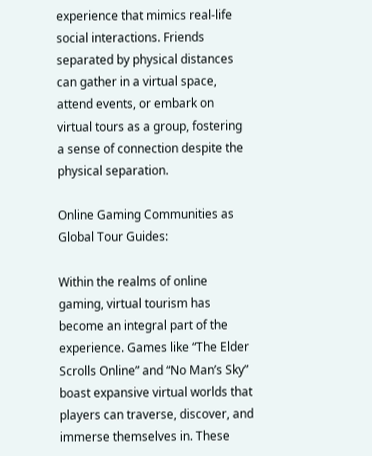experience that mimics real-life social interactions. Friends separated by physical distances can gather in a virtual space, attend events, or embark on virtual tours as a group, fostering a sense of connection despite the physical separation.

Online Gaming Communities as Global Tour Guides:

Within the realms of online gaming, virtual tourism has become an integral part of the experience. Games like “The Elder Scrolls Online” and “No Man’s Sky” boast expansive virtual worlds that players can traverse, discover, and immerse themselves in. These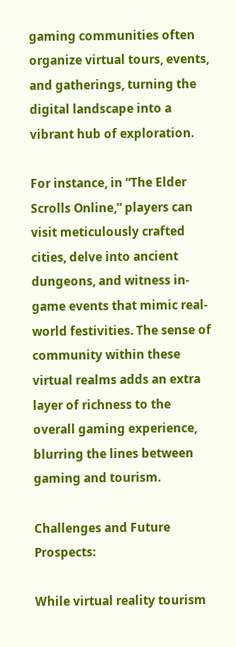gaming communities often organize virtual tours, events, and gatherings, turning the digital landscape into a vibrant hub of exploration.

For instance, in “The Elder Scrolls Online,” players can visit meticulously crafted cities, delve into ancient dungeons, and witness in-game events that mimic real-world festivities. The sense of community within these virtual realms adds an extra layer of richness to the overall gaming experience, blurring the lines between gaming and tourism.

Challenges and Future Prospects:

While virtual reality tourism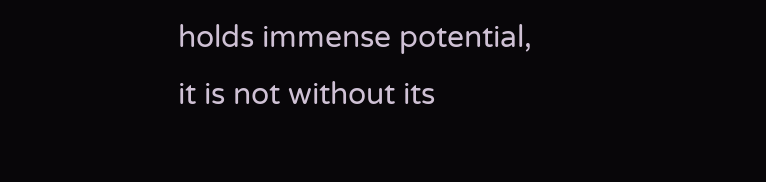holds immense potential, it is not without its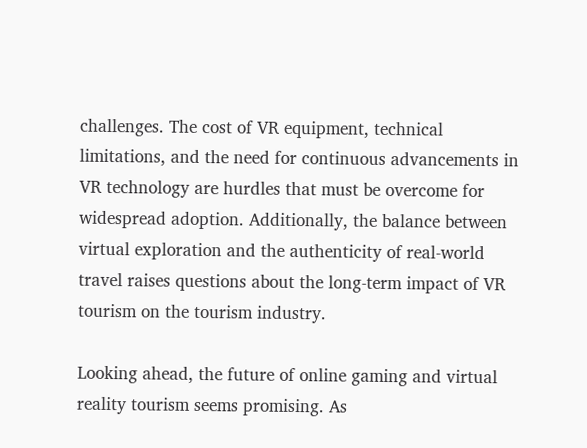challenges. The cost of VR equipment, technical limitations, and the need for continuous advancements in VR technology are hurdles that must be overcome for widespread adoption. Additionally, the balance between virtual exploration and the authenticity of real-world travel raises questions about the long-term impact of VR tourism on the tourism industry.

Looking ahead, the future of online gaming and virtual reality tourism seems promising. As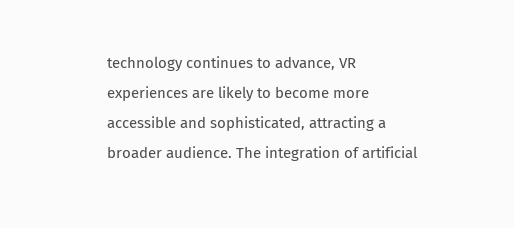technology continues to advance, VR experiences are likely to become more accessible and sophisticated, attracting a broader audience. The integration of artificial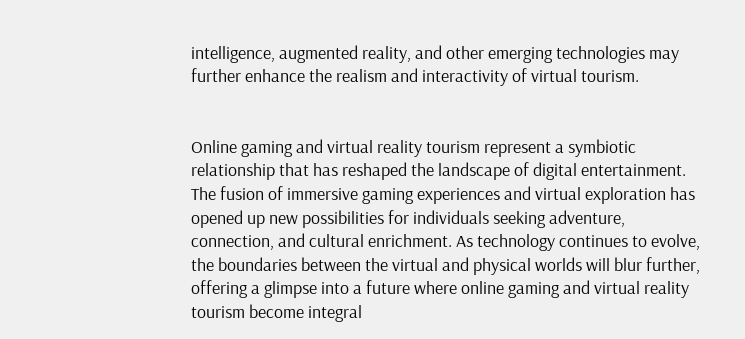intelligence, augmented reality, and other emerging technologies may further enhance the realism and interactivity of virtual tourism.


Online gaming and virtual reality tourism represent a symbiotic relationship that has reshaped the landscape of digital entertainment. The fusion of immersive gaming experiences and virtual exploration has opened up new possibilities for individuals seeking adventure, connection, and cultural enrichment. As technology continues to evolve, the boundaries between the virtual and physical worlds will blur further, offering a glimpse into a future where online gaming and virtual reality tourism become integral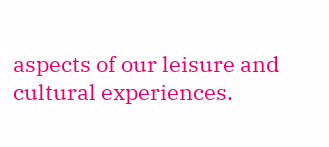aspects of our leisure and cultural experiences.